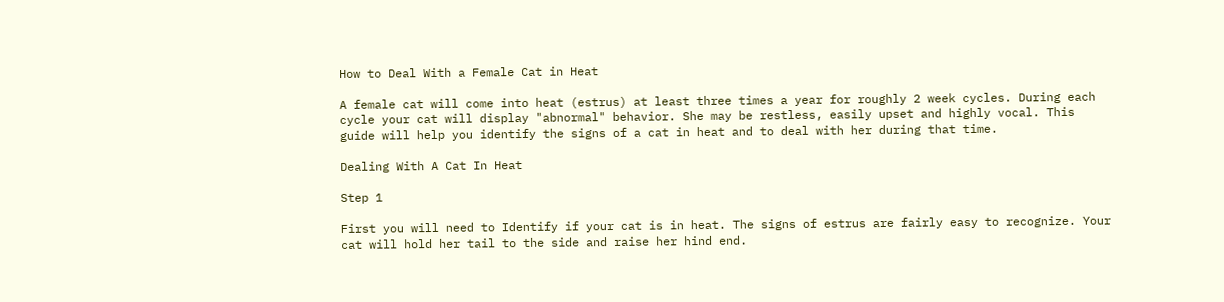How to Deal With a Female Cat in Heat

A female cat will come into heat (estrus) at least three times a year for roughly 2 week cycles. During each cycle your cat will display "abnormal" behavior. She may be restless, easily upset and highly vocal. This guide will help you identify the signs of a cat in heat and to deal with her during that time.

Dealing With A Cat In Heat

Step 1

First you will need to Identify if your cat is in heat. The signs of estrus are fairly easy to recognize. Your cat will hold her tail to the side and raise her hind end.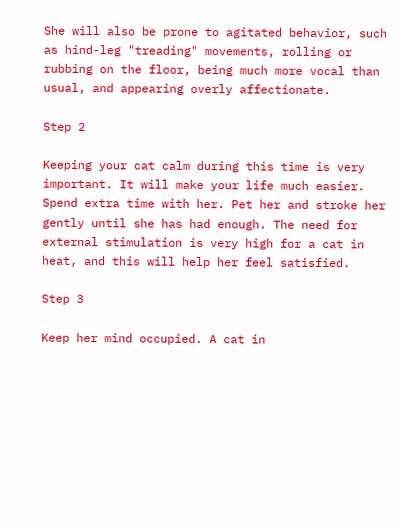She will also be prone to agitated behavior, such as hind-leg "treading" movements, rolling or rubbing on the floor, being much more vocal than usual, and appearing overly affectionate.

Step 2

Keeping your cat calm during this time is very important. It will make your life much easier. Spend extra time with her. Pet her and stroke her gently until she has had enough. The need for external stimulation is very high for a cat in heat, and this will help her feel satisfied.

Step 3

Keep her mind occupied. A cat in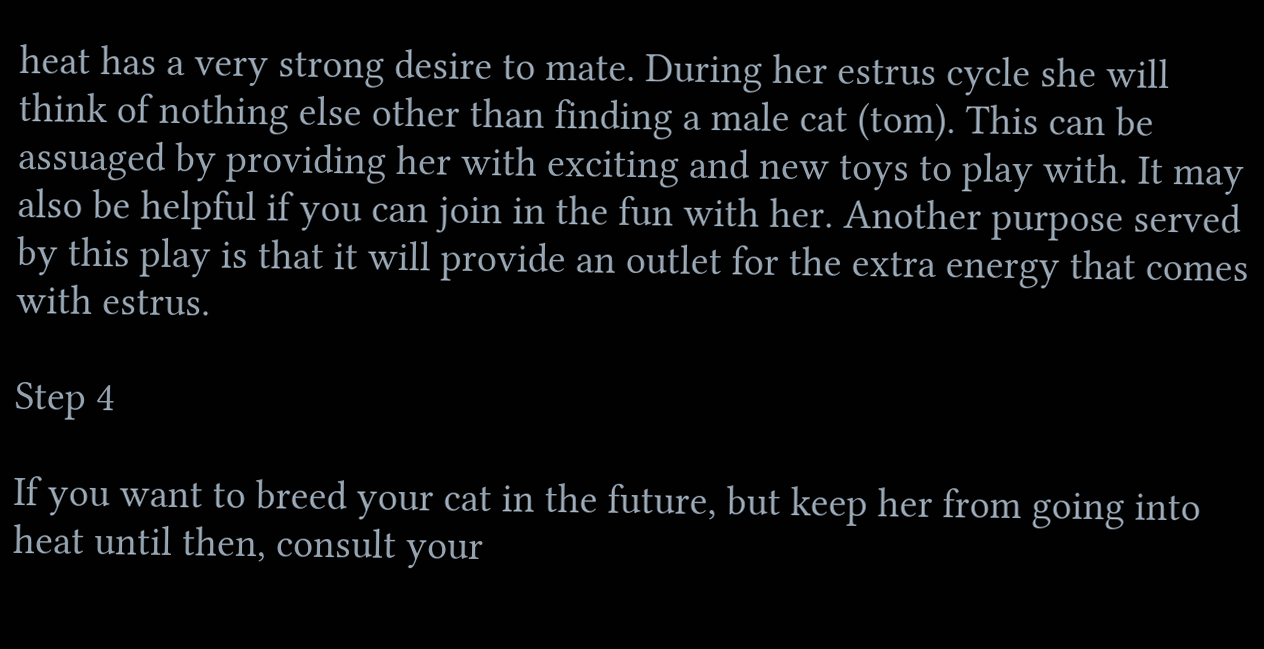heat has a very strong desire to mate. During her estrus cycle she will think of nothing else other than finding a male cat (tom). This can be assuaged by providing her with exciting and new toys to play with. It may also be helpful if you can join in the fun with her. Another purpose served by this play is that it will provide an outlet for the extra energy that comes with estrus.

Step 4

If you want to breed your cat in the future, but keep her from going into heat until then, consult your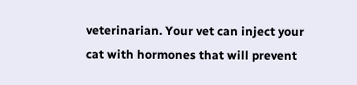veterinarian. Your vet can inject your cat with hormones that will prevent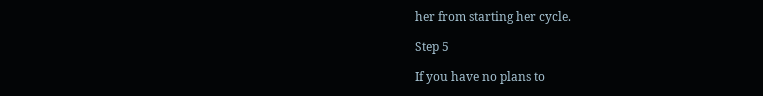her from starting her cycle.

Step 5

If you have no plans to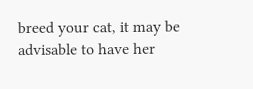breed your cat, it may be advisable to have her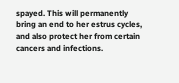spayed. This will permanently bring an end to her estrus cycles, and also protect her from certain cancers and infections.